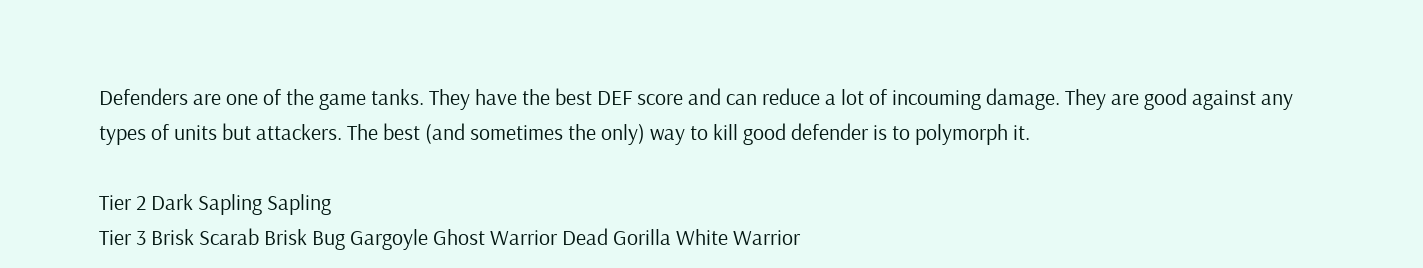Defenders are one of the game tanks. They have the best DEF score and can reduce a lot of incouming damage. They are good against any types of units but attackers. The best (and sometimes the only) way to kill good defender is to polymorph it.

Tier 2 Dark Sapling Sapling
Tier 3 Brisk Scarab Brisk Bug Gargoyle Ghost Warrior Dead Gorilla White Warrior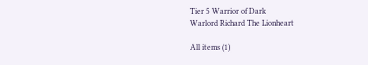Tier 5 Warrior of Dark
Warlord Richard The Lionheart

All items (1)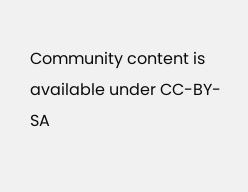Community content is available under CC-BY-SA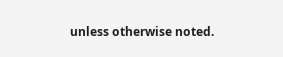unless otherwise noted.